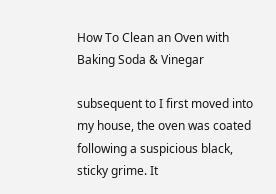How To Clean an Oven with Baking Soda & Vinegar

subsequent to I first moved into my house, the oven was coated following a suspicious black, sticky grime. It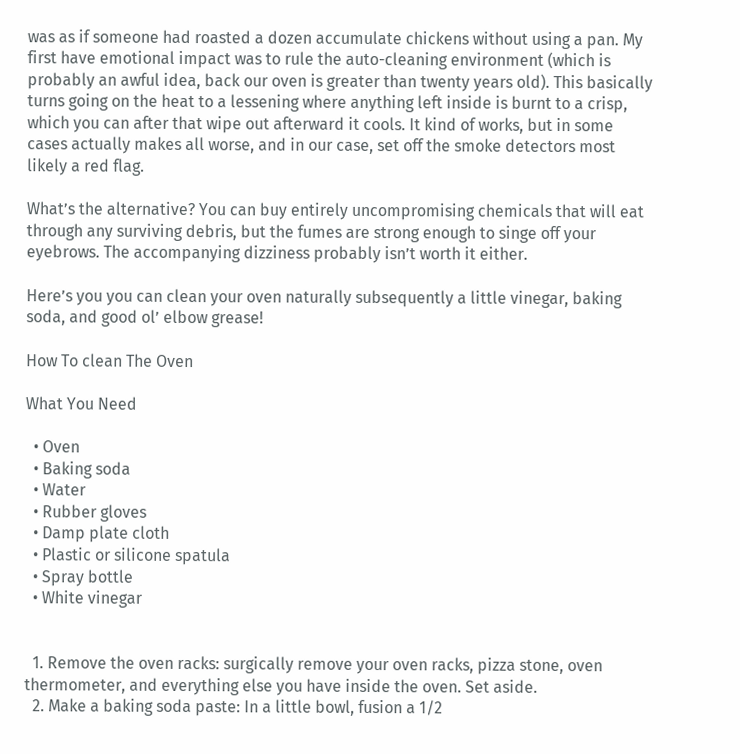was as if someone had roasted a dozen accumulate chickens without using a pan. My first have emotional impact was to rule the auto-cleaning environment (which is probably an awful idea, back our oven is greater than twenty years old). This basically turns going on the heat to a lessening where anything left inside is burnt to a crisp, which you can after that wipe out afterward it cools. It kind of works, but in some cases actually makes all worse, and in our case, set off the smoke detectors most likely a red flag.

What’s the alternative? You can buy entirely uncompromising chemicals that will eat through any surviving debris, but the fumes are strong enough to singe off your eyebrows. The accompanying dizziness probably isn’t worth it either.

Here’s you you can clean your oven naturally subsequently a little vinegar, baking soda, and good ol’ elbow grease!

How To clean The Oven

What You Need

  • Oven
  • Baking soda
  • Water
  • Rubber gloves
  • Damp plate cloth
  • Plastic or silicone spatula
  • Spray bottle
  • White vinegar


  1. Remove the oven racks: surgically remove your oven racks, pizza stone, oven thermometer, and everything else you have inside the oven. Set aside.
  2. Make a baking soda paste: In a little bowl, fusion a 1/2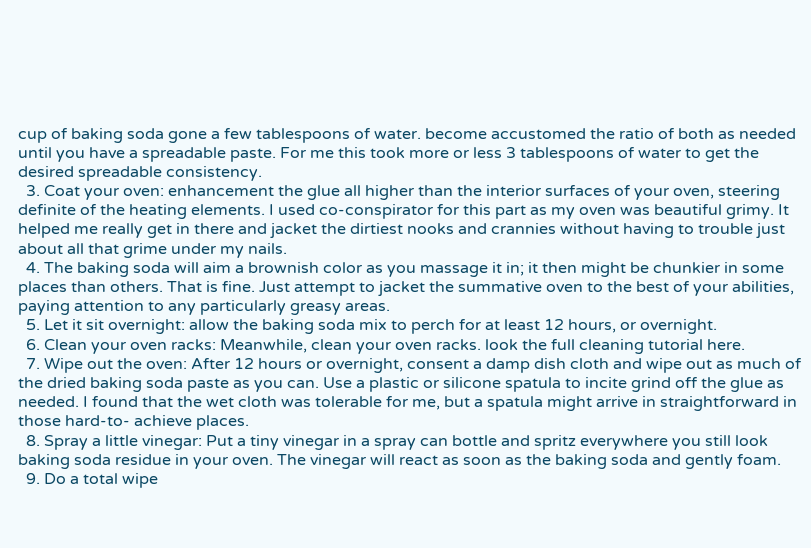cup of baking soda gone a few tablespoons of water. become accustomed the ratio of both as needed until you have a spreadable paste. For me this took more or less 3 tablespoons of water to get the desired spreadable consistency.
  3. Coat your oven: enhancement the glue all higher than the interior surfaces of your oven, steering definite of the heating elements. I used co-conspirator for this part as my oven was beautiful grimy. It helped me really get in there and jacket the dirtiest nooks and crannies without having to trouble just about all that grime under my nails.
  4. The baking soda will aim a brownish color as you massage it in; it then might be chunkier in some places than others. That is fine. Just attempt to jacket the summative oven to the best of your abilities, paying attention to any particularly greasy areas.
  5. Let it sit overnight: allow the baking soda mix to perch for at least 12 hours, or overnight.
  6. Clean your oven racks: Meanwhile, clean your oven racks. look the full cleaning tutorial here.
  7. Wipe out the oven: After 12 hours or overnight, consent a damp dish cloth and wipe out as much of the dried baking soda paste as you can. Use a plastic or silicone spatula to incite grind off the glue as needed. I found that the wet cloth was tolerable for me, but a spatula might arrive in straightforward in those hard-to- achieve places.
  8. Spray a little vinegar: Put a tiny vinegar in a spray can bottle and spritz everywhere you still look baking soda residue in your oven. The vinegar will react as soon as the baking soda and gently foam.
  9. Do a total wipe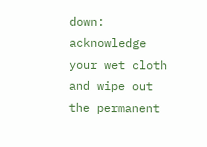down: acknowledge your wet cloth and wipe out the permanent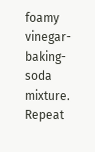foamy vinegar-baking-soda mixture. Repeat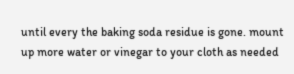until every the baking soda residue is gone. mount up more water or vinegar to your cloth as needed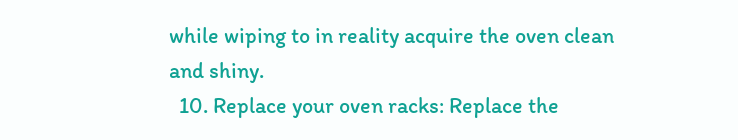while wiping to in reality acquire the oven clean and shiny.
  10. Replace your oven racks: Replace the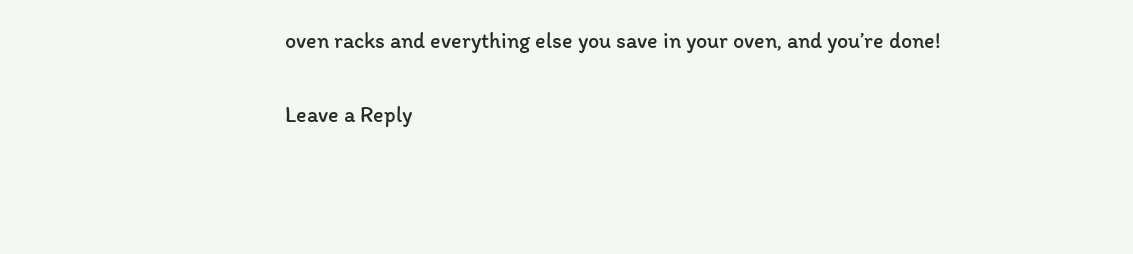oven racks and everything else you save in your oven, and you’re done!

Leave a Reply